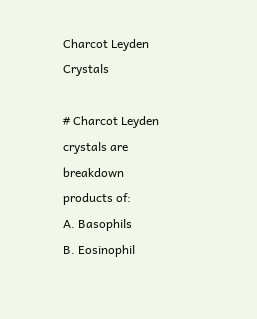Charcot Leyden Crystals

# Charcot Leyden crystals are breakdown products of:
A. Basophils
B. Eosinophil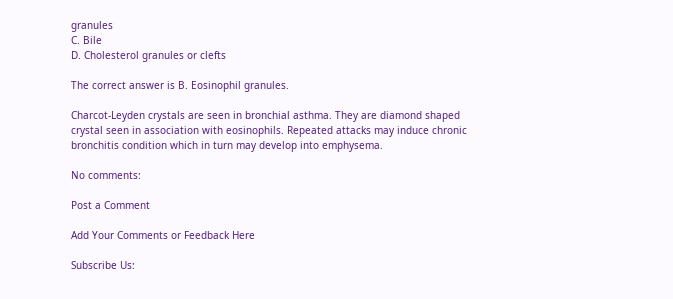granules
C. Bile
D. Cholesterol granules or clefts

The correct answer is B. Eosinophil granules.

Charcot-Leyden crystals are seen in bronchial asthma. They are diamond shaped crystal seen in association with eosinophils. Repeated attacks may induce chronic bronchitis condition which in turn may develop into emphysema.

No comments:

Post a Comment

Add Your Comments or Feedback Here

Subscribe Us: